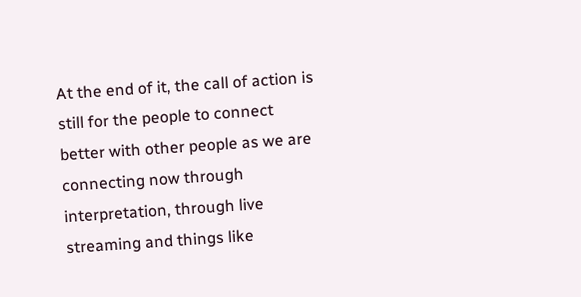At the end of it, the call of action is still for the people to connect better with other people as we are connecting now through interpretation, through live streaming and things like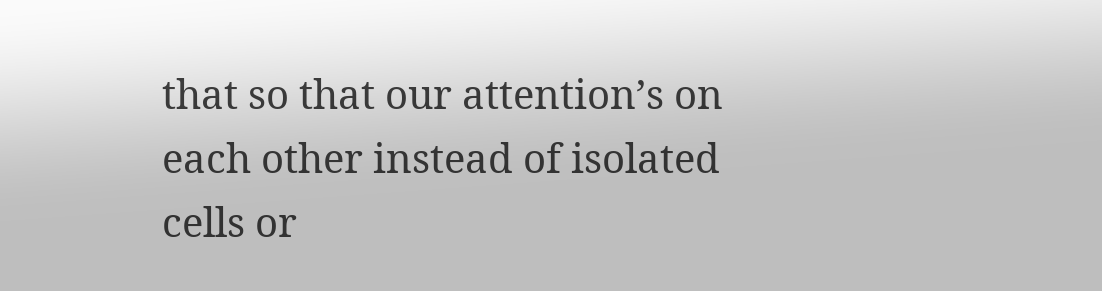that so that our attention’s on each other instead of isolated cells or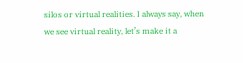silos or virtual realities. I always say, when we see virtual reality, let’s make it a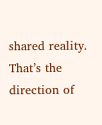shared reality. That’s the direction of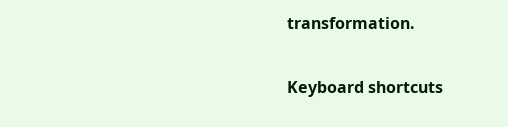transformation.

Keyboard shortcuts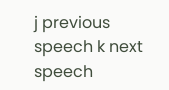j previous speech k next speech